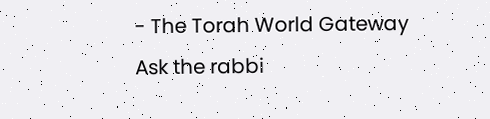- The Torah World Gateway
Ask the rabbi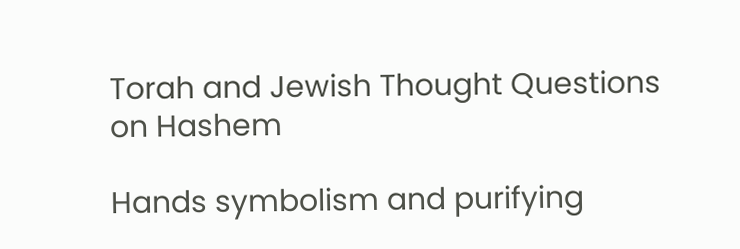Torah and Jewish Thought Questions on Hashem

Hands symbolism and purifying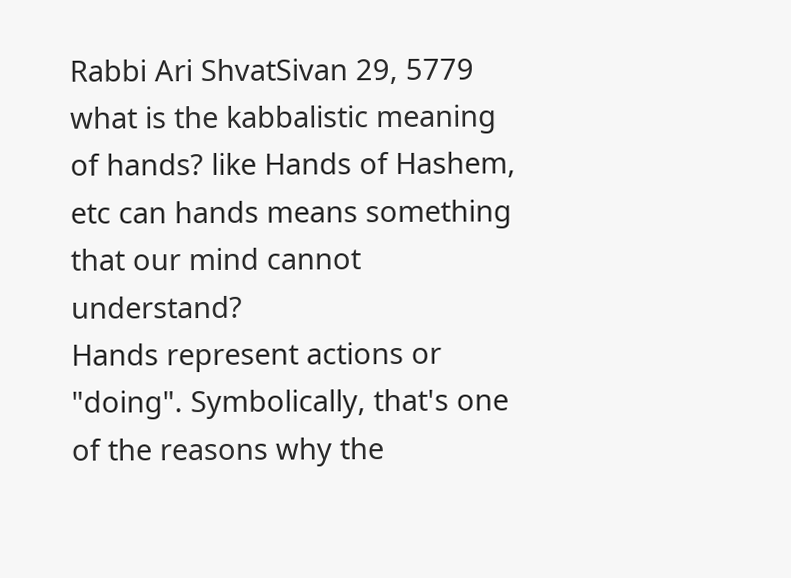Rabbi Ari ShvatSivan 29, 5779
what is the kabbalistic meaning of hands? like Hands of Hashem, etc can hands means something that our mind cannot understand?
Hands represent actions or "doing". Symbolically, that's one of the reasons why the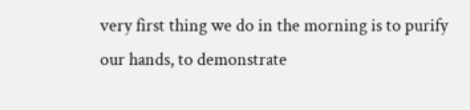very first thing we do in the morning is to purify our hands, to demonstrate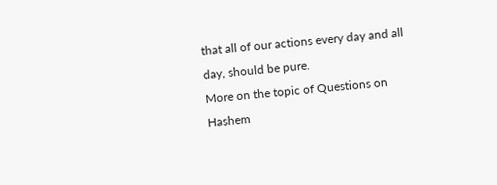that all of our actions every day and all day, should be pure.
More on the topic of Questions on Hashem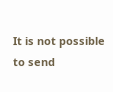It is not possible to send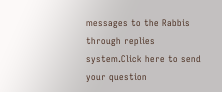messages to the Rabbis through replies system.Click here to send your question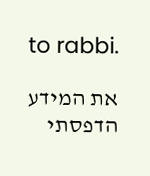to rabbi.

את המידע הדפסתי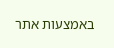באמצעות אתר